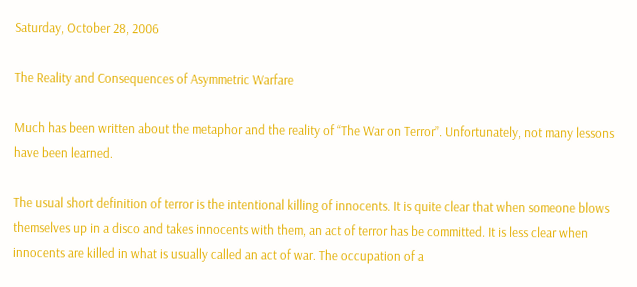Saturday, October 28, 2006

The Reality and Consequences of Asymmetric Warfare

Much has been written about the metaphor and the reality of “The War on Terror”. Unfortunately, not many lessons have been learned.

The usual short definition of terror is the intentional killing of innocents. It is quite clear that when someone blows themselves up in a disco and takes innocents with them, an act of terror has be committed. It is less clear when innocents are killed in what is usually called an act of war. The occupation of a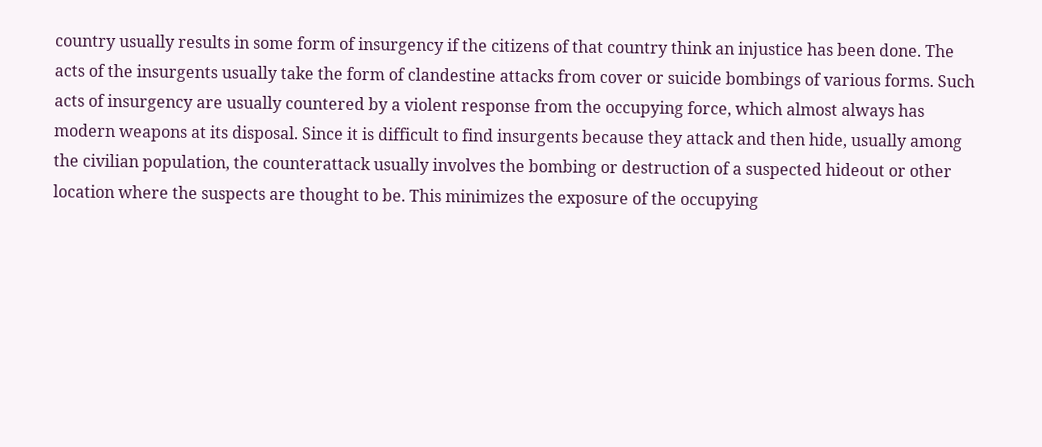country usually results in some form of insurgency if the citizens of that country think an injustice has been done. The acts of the insurgents usually take the form of clandestine attacks from cover or suicide bombings of various forms. Such acts of insurgency are usually countered by a violent response from the occupying force, which almost always has modern weapons at its disposal. Since it is difficult to find insurgents because they attack and then hide, usually among the civilian population, the counterattack usually involves the bombing or destruction of a suspected hideout or other location where the suspects are thought to be. This minimizes the exposure of the occupying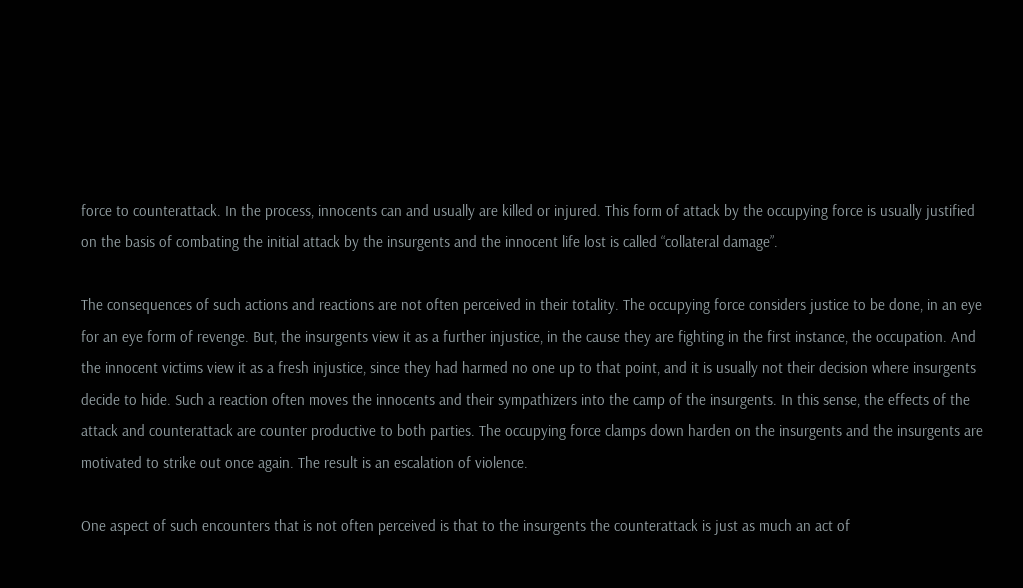force to counterattack. In the process, innocents can and usually are killed or injured. This form of attack by the occupying force is usually justified on the basis of combating the initial attack by the insurgents and the innocent life lost is called “collateral damage”.

The consequences of such actions and reactions are not often perceived in their totality. The occupying force considers justice to be done, in an eye for an eye form of revenge. But, the insurgents view it as a further injustice, in the cause they are fighting in the first instance, the occupation. And the innocent victims view it as a fresh injustice, since they had harmed no one up to that point, and it is usually not their decision where insurgents decide to hide. Such a reaction often moves the innocents and their sympathizers into the camp of the insurgents. In this sense, the effects of the attack and counterattack are counter productive to both parties. The occupying force clamps down harden on the insurgents and the insurgents are motivated to strike out once again. The result is an escalation of violence.

One aspect of such encounters that is not often perceived is that to the insurgents the counterattack is just as much an act of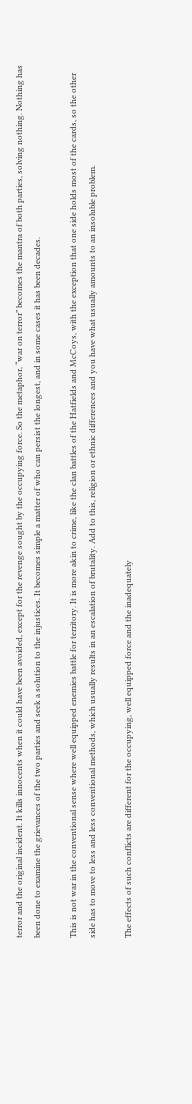terror and the original incident. It kills innocents when it could have been avoided, except for the revenge sought by the occupying force. So the metaphor, “war on terror” becomes the mantra of both parties, solving nothing. Nothing has been done to examine the grievances of the two parties and seek a solution to the injustices. It becomes simple a matter of who can persist the longest, and in some cases it has been decades.

This is not war in the conventional sense where well equipped enemies battle for territory. It is more akin to crime, like the clan battles of the Hatfields and McCoys, with the exception that one side holds most of the cards, so the other side has to move to less and less conventional methods, which usually results in an escalation of brutality. Add to this, religion or ethnic differences and you have what usually amounts to an insoluble problem.

The effects of such conflicts are different for the occupying, well equipped force and the inadequately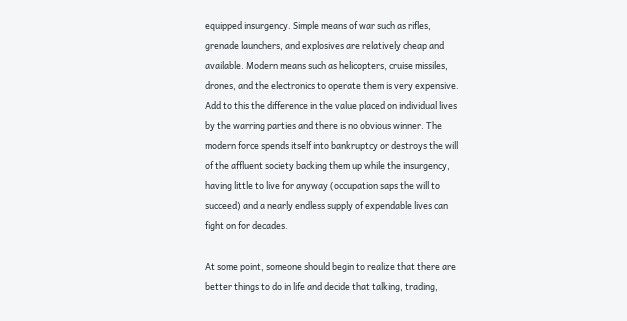equipped insurgency. Simple means of war such as rifles, grenade launchers, and explosives are relatively cheap and available. Modern means such as helicopters, cruise missiles, drones, and the electronics to operate them is very expensive. Add to this the difference in the value placed on individual lives by the warring parties and there is no obvious winner. The modern force spends itself into bankruptcy or destroys the will of the affluent society backing them up while the insurgency, having little to live for anyway (occupation saps the will to succeed) and a nearly endless supply of expendable lives can fight on for decades.

At some point, someone should begin to realize that there are better things to do in life and decide that talking, trading,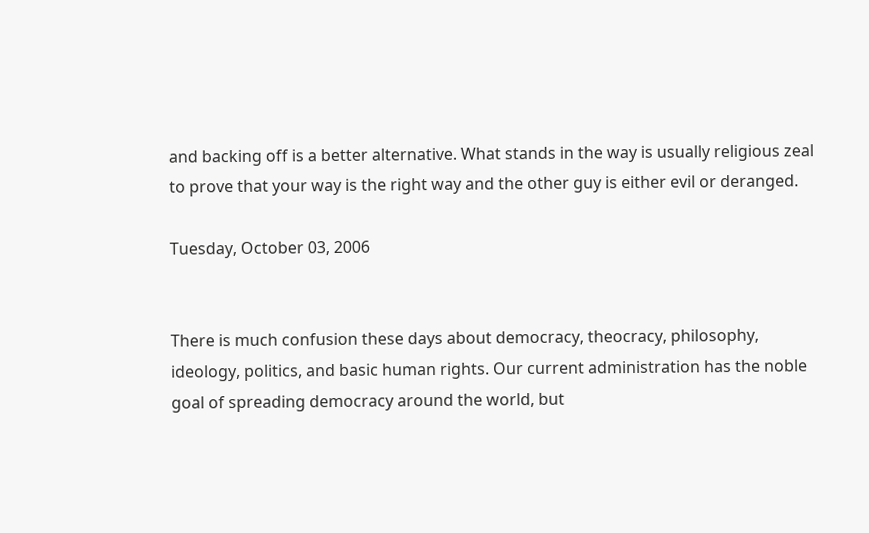and backing off is a better alternative. What stands in the way is usually religious zeal to prove that your way is the right way and the other guy is either evil or deranged.

Tuesday, October 03, 2006


There is much confusion these days about democracy, theocracy, philosophy, ideology, politics, and basic human rights. Our current administration has the noble goal of spreading democracy around the world, but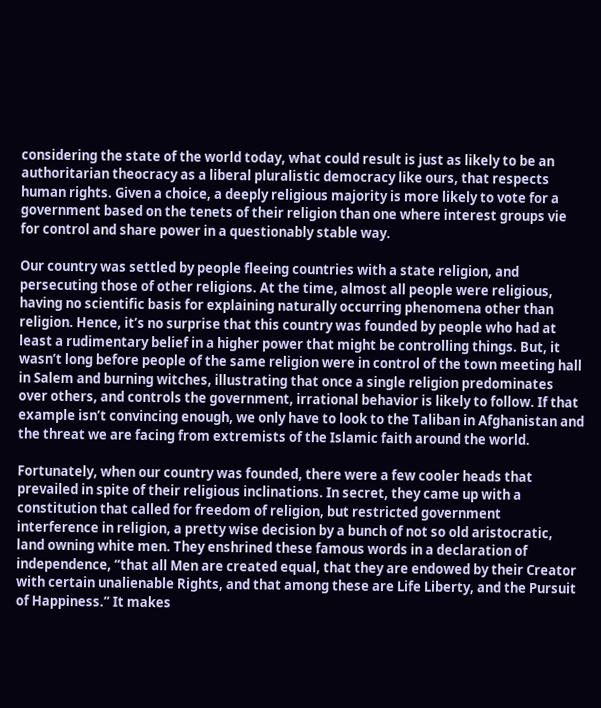considering the state of the world today, what could result is just as likely to be an authoritarian theocracy as a liberal pluralistic democracy like ours, that respects human rights. Given a choice, a deeply religious majority is more likely to vote for a government based on the tenets of their religion than one where interest groups vie for control and share power in a questionably stable way.

Our country was settled by people fleeing countries with a state religion, and persecuting those of other religions. At the time, almost all people were religious, having no scientific basis for explaining naturally occurring phenomena other than religion. Hence, it’s no surprise that this country was founded by people who had at least a rudimentary belief in a higher power that might be controlling things. But, it wasn’t long before people of the same religion were in control of the town meeting hall in Salem and burning witches, illustrating that once a single religion predominates over others, and controls the government, irrational behavior is likely to follow. If that example isn’t convincing enough, we only have to look to the Taliban in Afghanistan and the threat we are facing from extremists of the Islamic faith around the world.

Fortunately, when our country was founded, there were a few cooler heads that prevailed in spite of their religious inclinations. In secret, they came up with a constitution that called for freedom of religion, but restricted government interference in religion, a pretty wise decision by a bunch of not so old aristocratic, land owning white men. They enshrined these famous words in a declaration of independence, “that all Men are created equal, that they are endowed by their Creator with certain unalienable Rights, and that among these are Life Liberty, and the Pursuit of Happiness.” It makes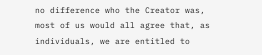no difference who the Creator was, most of us would all agree that, as individuals, we are entitled to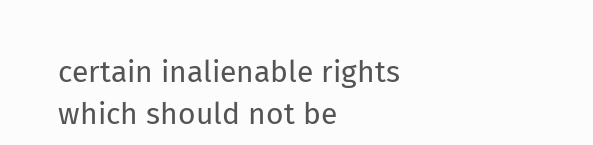certain inalienable rights which should not be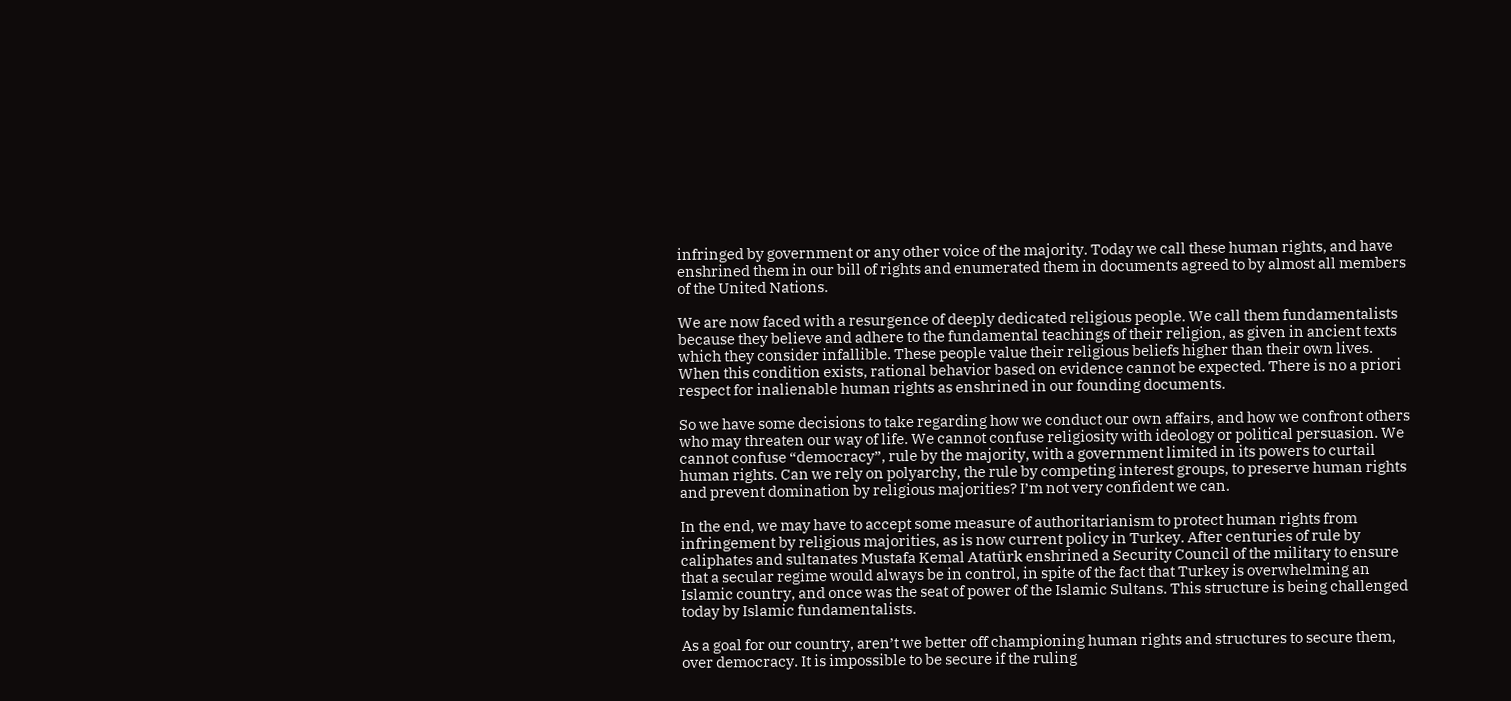infringed by government or any other voice of the majority. Today we call these human rights, and have enshrined them in our bill of rights and enumerated them in documents agreed to by almost all members of the United Nations.

We are now faced with a resurgence of deeply dedicated religious people. We call them fundamentalists because they believe and adhere to the fundamental teachings of their religion, as given in ancient texts which they consider infallible. These people value their religious beliefs higher than their own lives. When this condition exists, rational behavior based on evidence cannot be expected. There is no a priori respect for inalienable human rights as enshrined in our founding documents.

So we have some decisions to take regarding how we conduct our own affairs, and how we confront others who may threaten our way of life. We cannot confuse religiosity with ideology or political persuasion. We cannot confuse “democracy”, rule by the majority, with a government limited in its powers to curtail human rights. Can we rely on polyarchy, the rule by competing interest groups, to preserve human rights and prevent domination by religious majorities? I’m not very confident we can.

In the end, we may have to accept some measure of authoritarianism to protect human rights from infringement by religious majorities, as is now current policy in Turkey. After centuries of rule by caliphates and sultanates Mustafa Kemal Atatürk enshrined a Security Council of the military to ensure that a secular regime would always be in control, in spite of the fact that Turkey is overwhelming an Islamic country, and once was the seat of power of the Islamic Sultans. This structure is being challenged today by Islamic fundamentalists.

As a goal for our country, aren’t we better off championing human rights and structures to secure them, over democracy. It is impossible to be secure if the ruling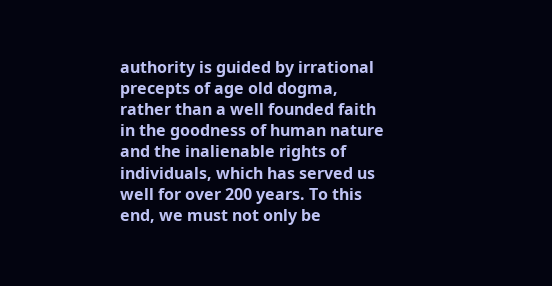authority is guided by irrational precepts of age old dogma, rather than a well founded faith in the goodness of human nature and the inalienable rights of individuals, which has served us well for over 200 years. To this end, we must not only be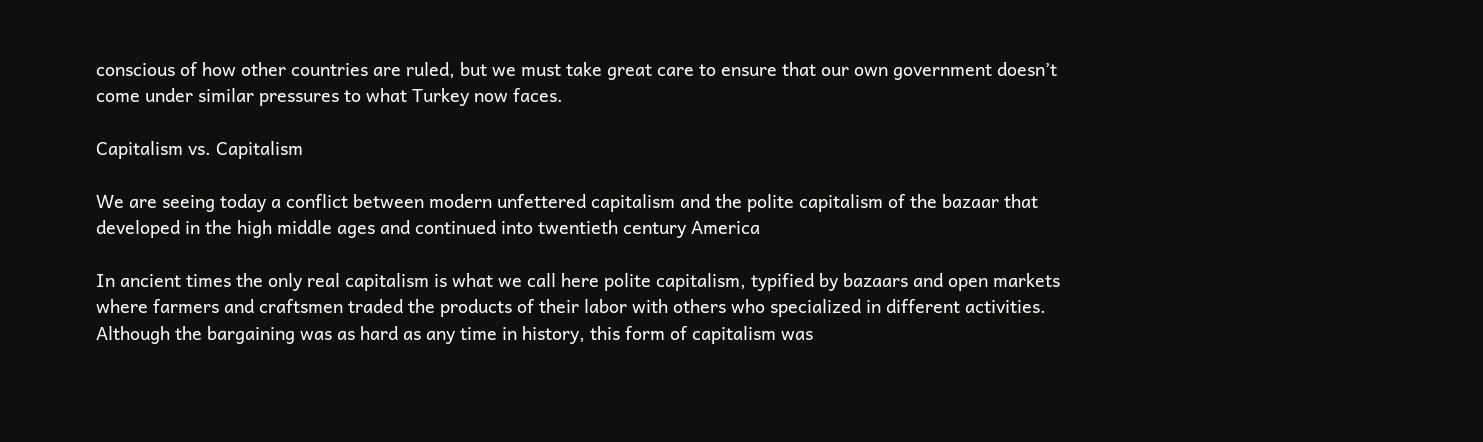conscious of how other countries are ruled, but we must take great care to ensure that our own government doesn’t come under similar pressures to what Turkey now faces.

Capitalism vs. Capitalism

We are seeing today a conflict between modern unfettered capitalism and the polite capitalism of the bazaar that developed in the high middle ages and continued into twentieth century America

In ancient times the only real capitalism is what we call here polite capitalism, typified by bazaars and open markets where farmers and craftsmen traded the products of their labor with others who specialized in different activities. Although the bargaining was as hard as any time in history, this form of capitalism was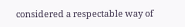considered a respectable way of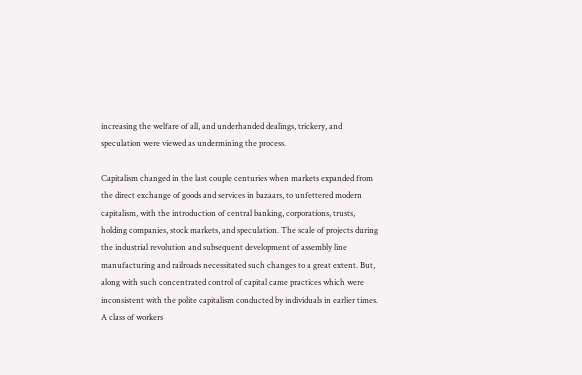increasing the welfare of all, and underhanded dealings, trickery, and speculation were viewed as undermining the process.

Capitalism changed in the last couple centuries when markets expanded from the direct exchange of goods and services in bazaars, to unfettered modern capitalism, with the introduction of central banking, corporations, trusts, holding companies, stock markets, and speculation. The scale of projects during the industrial revolution and subsequent development of assembly line manufacturing and railroads necessitated such changes to a great extent. But, along with such concentrated control of capital came practices which were inconsistent with the polite capitalism conducted by individuals in earlier times. A class of workers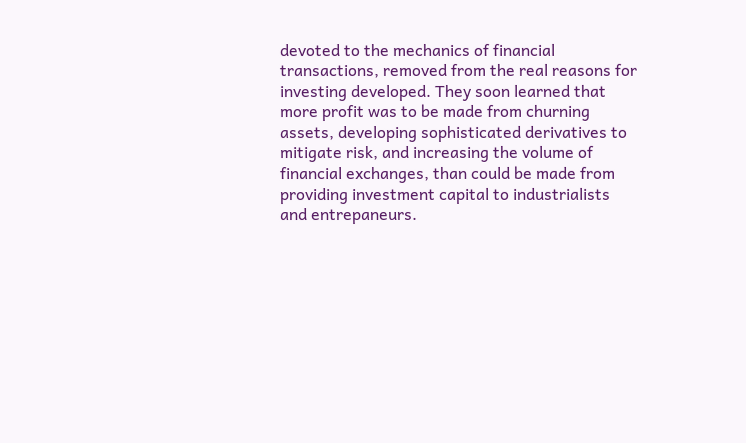devoted to the mechanics of financial transactions, removed from the real reasons for investing developed. They soon learned that more profit was to be made from churning assets, developing sophisticated derivatives to mitigate risk, and increasing the volume of financial exchanges, than could be made from providing investment capital to industrialists and entrepaneurs.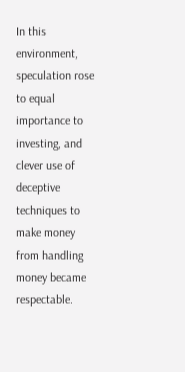In this environment, speculation rose to equal importance to investing, and clever use of deceptive techniques to make money from handling money became respectable.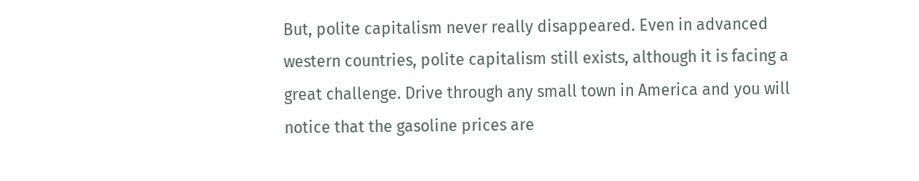But, polite capitalism never really disappeared. Even in advanced western countries, polite capitalism still exists, although it is facing a great challenge. Drive through any small town in America and you will notice that the gasoline prices are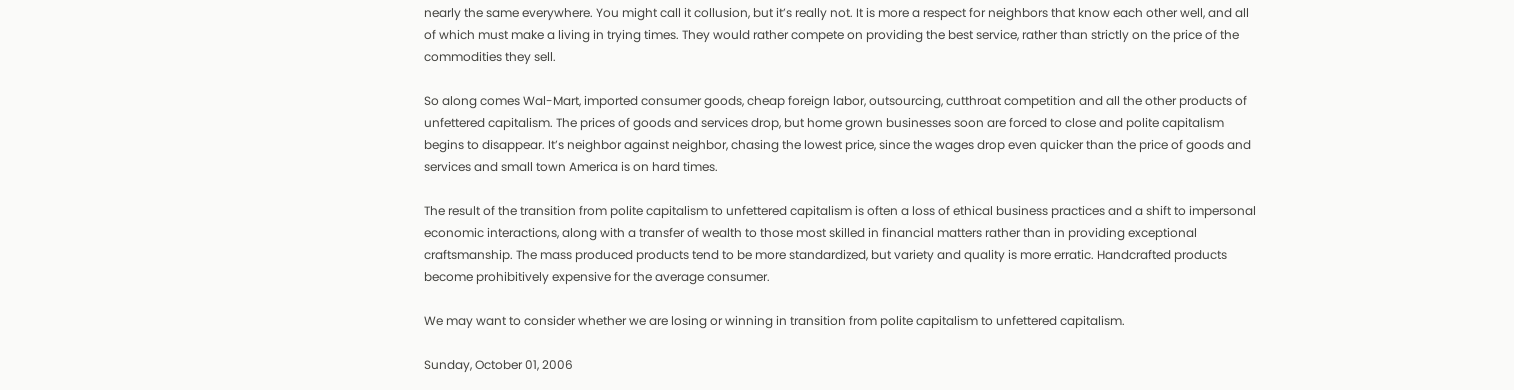nearly the same everywhere. You might call it collusion, but it’s really not. It is more a respect for neighbors that know each other well, and all of which must make a living in trying times. They would rather compete on providing the best service, rather than strictly on the price of the commodities they sell.

So along comes Wal-Mart, imported consumer goods, cheap foreign labor, outsourcing, cutthroat competition and all the other products of unfettered capitalism. The prices of goods and services drop, but home grown businesses soon are forced to close and polite capitalism begins to disappear. It’s neighbor against neighbor, chasing the lowest price, since the wages drop even quicker than the price of goods and services and small town America is on hard times.

The result of the transition from polite capitalism to unfettered capitalism is often a loss of ethical business practices and a shift to impersonal economic interactions, along with a transfer of wealth to those most skilled in financial matters rather than in providing exceptional craftsmanship. The mass produced products tend to be more standardized, but variety and quality is more erratic. Handcrafted products become prohibitively expensive for the average consumer.

We may want to consider whether we are losing or winning in transition from polite capitalism to unfettered capitalism.

Sunday, October 01, 2006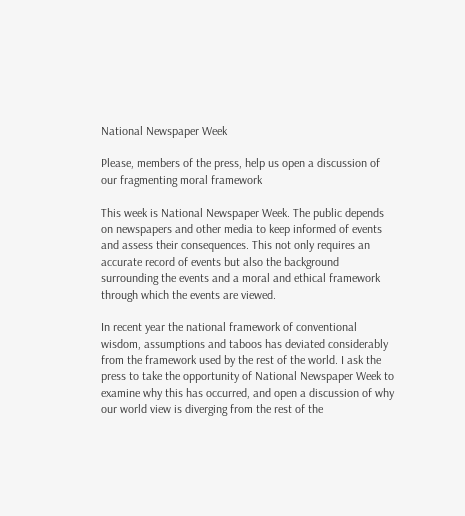National Newspaper Week

Please, members of the press, help us open a discussion of our fragmenting moral framework

This week is National Newspaper Week. The public depends on newspapers and other media to keep informed of events and assess their consequences. This not only requires an accurate record of events but also the background surrounding the events and a moral and ethical framework through which the events are viewed.

In recent year the national framework of conventional wisdom, assumptions and taboos has deviated considerably from the framework used by the rest of the world. I ask the press to take the opportunity of National Newspaper Week to examine why this has occurred, and open a discussion of why our world view is diverging from the rest of the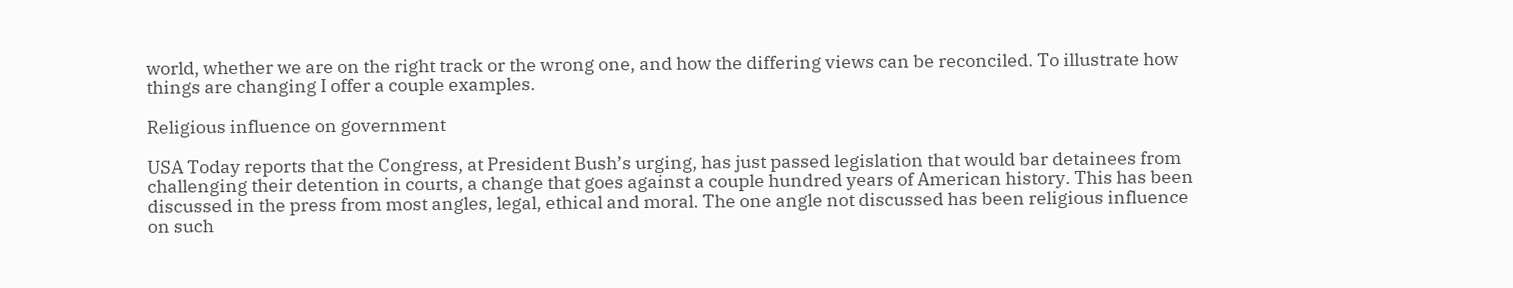world, whether we are on the right track or the wrong one, and how the differing views can be reconciled. To illustrate how things are changing I offer a couple examples.

Religious influence on government

USA Today reports that the Congress, at President Bush’s urging, has just passed legislation that would bar detainees from challenging their detention in courts, a change that goes against a couple hundred years of American history. This has been discussed in the press from most angles, legal, ethical and moral. The one angle not discussed has been religious influence on such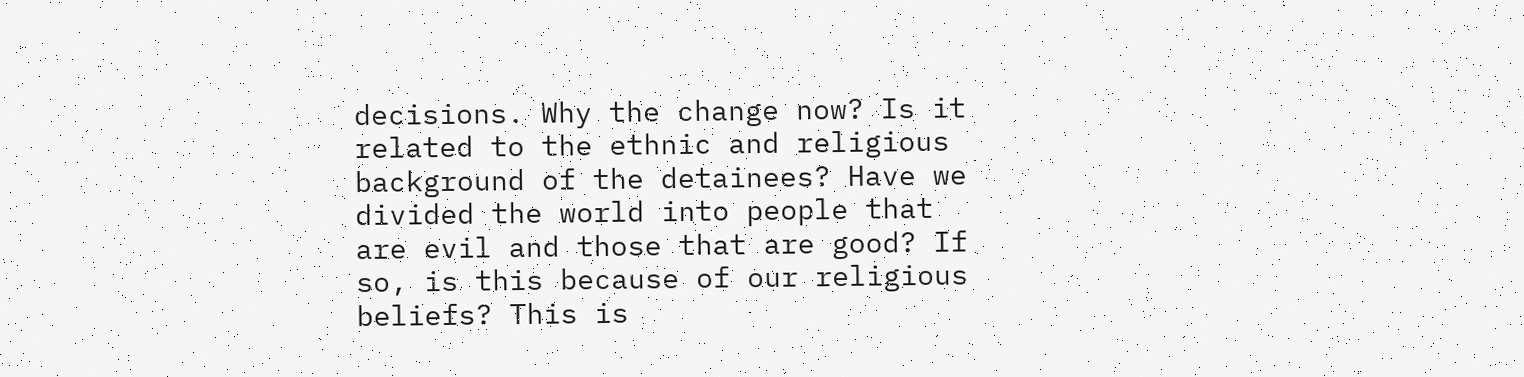decisions. Why the change now? Is it related to the ethnic and religious background of the detainees? Have we divided the world into people that are evil and those that are good? If so, is this because of our religious beliefs? This is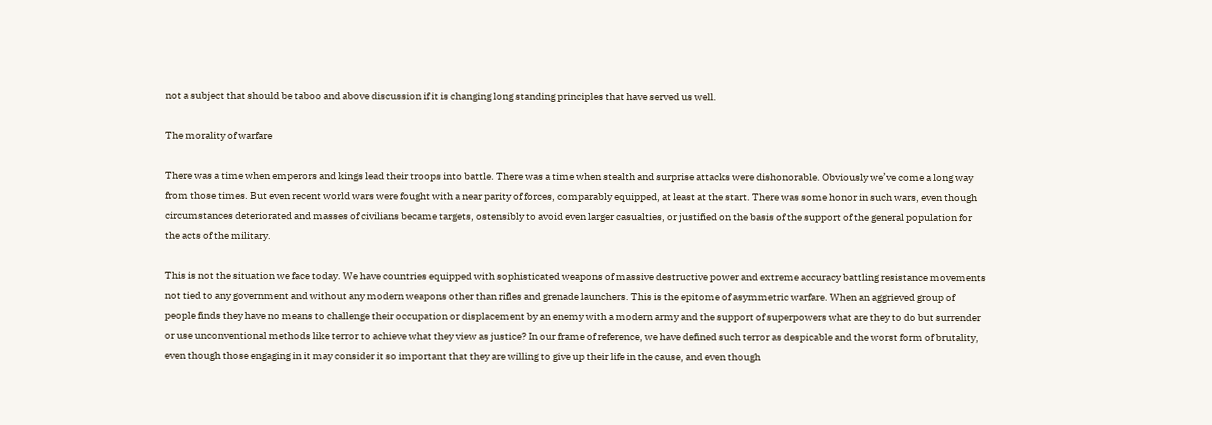not a subject that should be taboo and above discussion if it is changing long standing principles that have served us well.

The morality of warfare

There was a time when emperors and kings lead their troops into battle. There was a time when stealth and surprise attacks were dishonorable. Obviously we’ve come a long way from those times. But even recent world wars were fought with a near parity of forces, comparably equipped, at least at the start. There was some honor in such wars, even though circumstances deteriorated and masses of civilians became targets, ostensibly to avoid even larger casualties, or justified on the basis of the support of the general population for the acts of the military.

This is not the situation we face today. We have countries equipped with sophisticated weapons of massive destructive power and extreme accuracy battling resistance movements not tied to any government and without any modern weapons other than rifles and grenade launchers. This is the epitome of asymmetric warfare. When an aggrieved group of people finds they have no means to challenge their occupation or displacement by an enemy with a modern army and the support of superpowers what are they to do but surrender or use unconventional methods like terror to achieve what they view as justice? In our frame of reference, we have defined such terror as despicable and the worst form of brutality, even though those engaging in it may consider it so important that they are willing to give up their life in the cause, and even though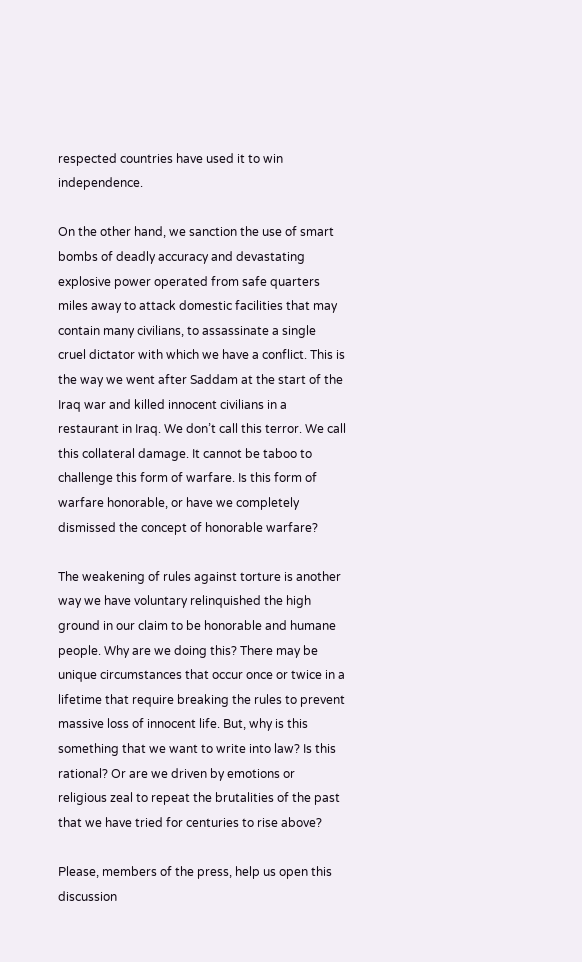respected countries have used it to win independence.

On the other hand, we sanction the use of smart bombs of deadly accuracy and devastating explosive power operated from safe quarters miles away to attack domestic facilities that may contain many civilians, to assassinate a single cruel dictator with which we have a conflict. This is the way we went after Saddam at the start of the Iraq war and killed innocent civilians in a restaurant in Iraq. We don’t call this terror. We call this collateral damage. It cannot be taboo to challenge this form of warfare. Is this form of warfare honorable, or have we completely dismissed the concept of honorable warfare?

The weakening of rules against torture is another way we have voluntary relinquished the high ground in our claim to be honorable and humane people. Why are we doing this? There may be unique circumstances that occur once or twice in a lifetime that require breaking the rules to prevent massive loss of innocent life. But, why is this something that we want to write into law? Is this rational? Or are we driven by emotions or religious zeal to repeat the brutalities of the past that we have tried for centuries to rise above?

Please, members of the press, help us open this discussion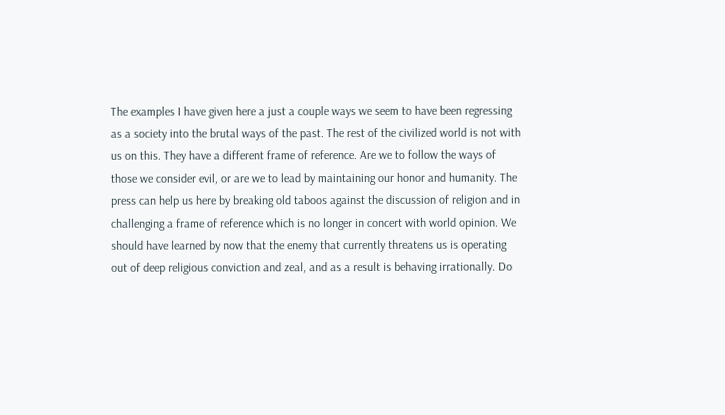The examples I have given here a just a couple ways we seem to have been regressing as a society into the brutal ways of the past. The rest of the civilized world is not with us on this. They have a different frame of reference. Are we to follow the ways of those we consider evil, or are we to lead by maintaining our honor and humanity. The press can help us here by breaking old taboos against the discussion of religion and in challenging a frame of reference which is no longer in concert with world opinion. We should have learned by now that the enemy that currently threatens us is operating out of deep religious conviction and zeal, and as a result is behaving irrationally. Do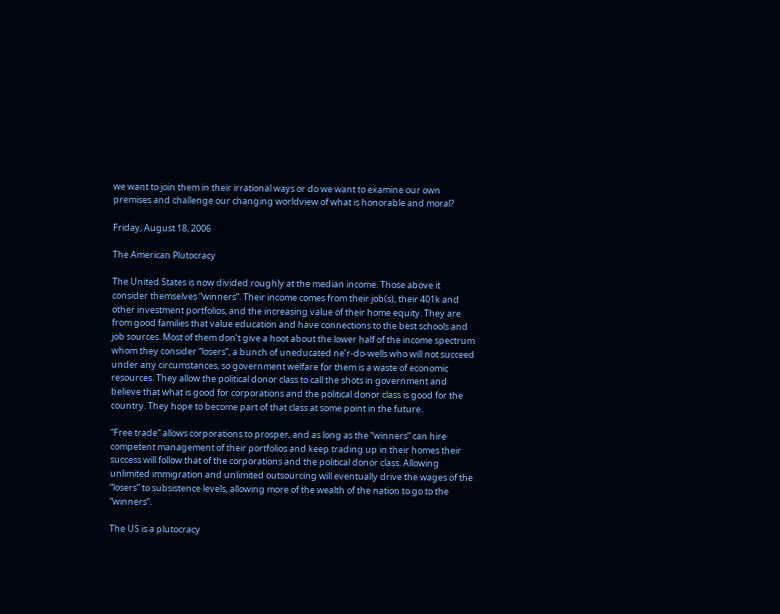we want to join them in their irrational ways or do we want to examine our own premises and challenge our changing worldview of what is honorable and moral?

Friday, August 18, 2006

The American Plutocracy

The United States is now divided roughly at the median income. Those above it consider themselves “winners”. Their income comes from their job(s), their 401k and other investment portfolios, and the increasing value of their home equity. They are from good families that value education and have connections to the best schools and job sources. Most of them don’t give a hoot about the lower half of the income spectrum whom they consider “losers”, a bunch of uneducated ne’r-do-wells who will not succeed under any circumstances, so government welfare for them is a waste of economic resources. They allow the political donor class to call the shots in government and believe that what is good for corporations and the political donor class is good for the country. They hope to become part of that class at some point in the future.

“Free trade” allows corporations to prosper, and as long as the “winners” can hire competent management of their portfolios and keep trading up in their homes their success will follow that of the corporations and the political donor class. Allowing unlimited immigration and unlimited outsourcing will eventually drive the wages of the “losers” to subsistence levels, allowing more of the wealth of the nation to go to the “winners”.

The US is a plutocracy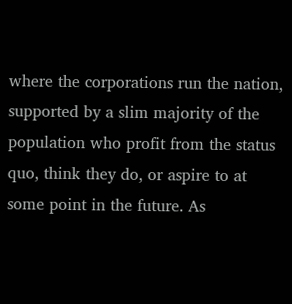where the corporations run the nation, supported by a slim majority of the population who profit from the status quo, think they do, or aspire to at some point in the future. As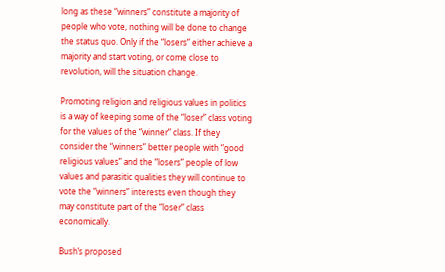long as these “winners” constitute a majority of people who vote, nothing will be done to change the status quo. Only if the “losers” either achieve a majority and start voting, or come close to revolution, will the situation change.

Promoting religion and religious values in politics is a way of keeping some of the “loser” class voting for the values of the “winner” class. If they consider the “winners” better people with “good religious values” and the “losers” people of low values and parasitic qualities they will continue to vote the “winners” interests even though they may constitute part of the “loser” class economically.

Bush’s proposed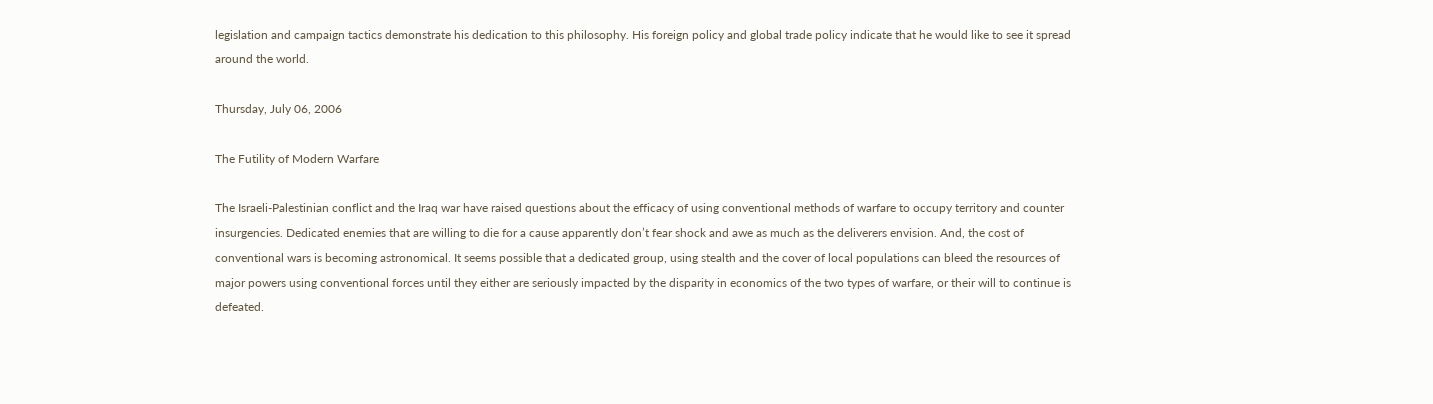legislation and campaign tactics demonstrate his dedication to this philosophy. His foreign policy and global trade policy indicate that he would like to see it spread around the world.

Thursday, July 06, 2006

The Futility of Modern Warfare

The Israeli-Palestinian conflict and the Iraq war have raised questions about the efficacy of using conventional methods of warfare to occupy territory and counter insurgencies. Dedicated enemies that are willing to die for a cause apparently don’t fear shock and awe as much as the deliverers envision. And, the cost of conventional wars is becoming astronomical. It seems possible that a dedicated group, using stealth and the cover of local populations can bleed the resources of major powers using conventional forces until they either are seriously impacted by the disparity in economics of the two types of warfare, or their will to continue is defeated.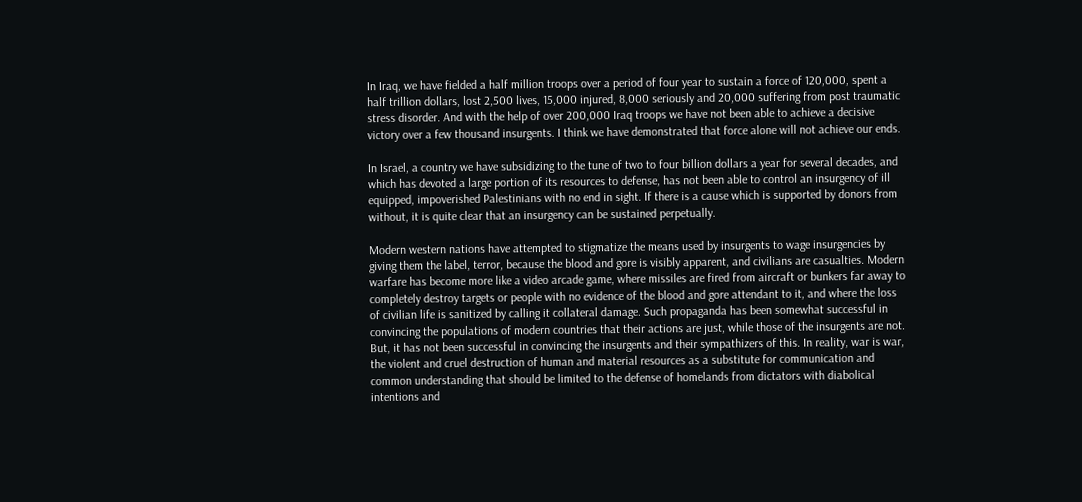In Iraq, we have fielded a half million troops over a period of four year to sustain a force of 120,000, spent a half trillion dollars, lost 2,500 lives, 15,000 injured, 8,000 seriously and 20,000 suffering from post traumatic stress disorder. And with the help of over 200,000 Iraq troops we have not been able to achieve a decisive victory over a few thousand insurgents. I think we have demonstrated that force alone will not achieve our ends.

In Israel, a country we have subsidizing to the tune of two to four billion dollars a year for several decades, and which has devoted a large portion of its resources to defense, has not been able to control an insurgency of ill equipped, impoverished Palestinians with no end in sight. If there is a cause which is supported by donors from without, it is quite clear that an insurgency can be sustained perpetually.

Modern western nations have attempted to stigmatize the means used by insurgents to wage insurgencies by giving them the label, terror, because the blood and gore is visibly apparent, and civilians are casualties. Modern warfare has become more like a video arcade game, where missiles are fired from aircraft or bunkers far away to completely destroy targets or people with no evidence of the blood and gore attendant to it, and where the loss of civilian life is sanitized by calling it collateral damage. Such propaganda has been somewhat successful in convincing the populations of modern countries that their actions are just, while those of the insurgents are not. But, it has not been successful in convincing the insurgents and their sympathizers of this. In reality, war is war, the violent and cruel destruction of human and material resources as a substitute for communication and common understanding that should be limited to the defense of homelands from dictators with diabolical intentions and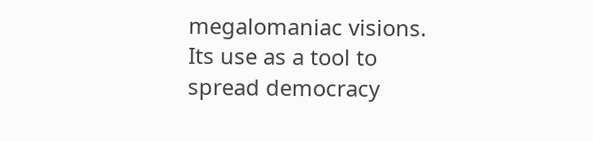megalomaniac visions. Its use as a tool to spread democracy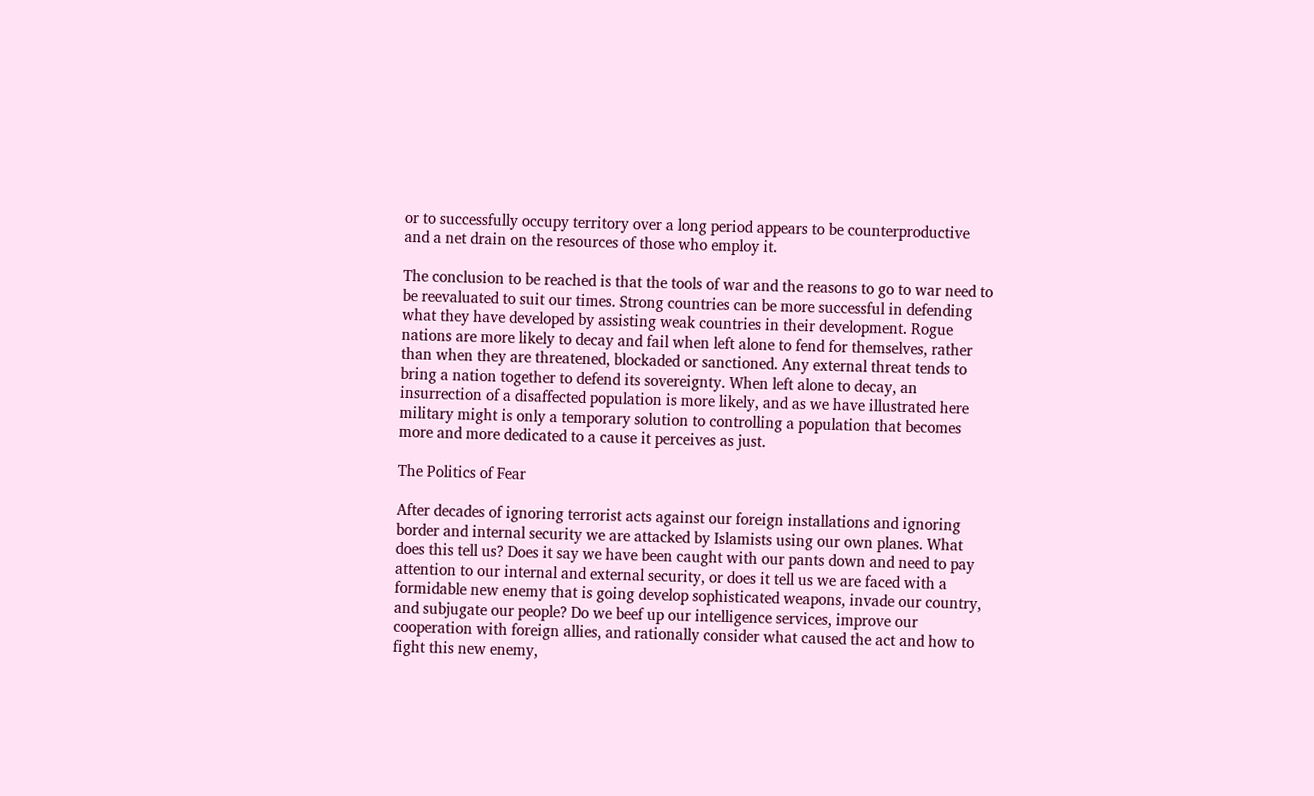or to successfully occupy territory over a long period appears to be counterproductive and a net drain on the resources of those who employ it.

The conclusion to be reached is that the tools of war and the reasons to go to war need to be reevaluated to suit our times. Strong countries can be more successful in defending what they have developed by assisting weak countries in their development. Rogue nations are more likely to decay and fail when left alone to fend for themselves, rather than when they are threatened, blockaded or sanctioned. Any external threat tends to bring a nation together to defend its sovereignty. When left alone to decay, an insurrection of a disaffected population is more likely, and as we have illustrated here military might is only a temporary solution to controlling a population that becomes more and more dedicated to a cause it perceives as just.

The Politics of Fear

After decades of ignoring terrorist acts against our foreign installations and ignoring border and internal security we are attacked by Islamists using our own planes. What does this tell us? Does it say we have been caught with our pants down and need to pay attention to our internal and external security, or does it tell us we are faced with a formidable new enemy that is going develop sophisticated weapons, invade our country, and subjugate our people? Do we beef up our intelligence services, improve our cooperation with foreign allies, and rationally consider what caused the act and how to fight this new enemy,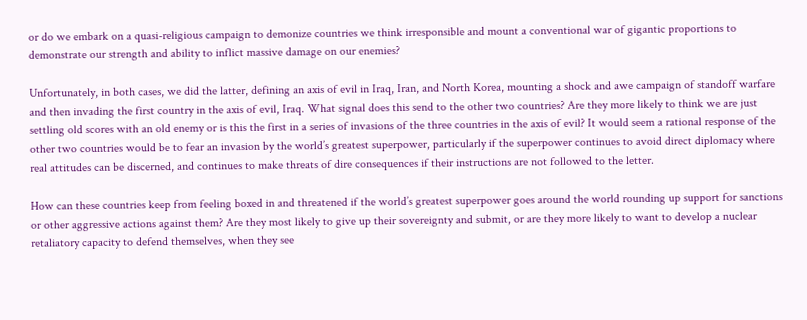or do we embark on a quasi-religious campaign to demonize countries we think irresponsible and mount a conventional war of gigantic proportions to demonstrate our strength and ability to inflict massive damage on our enemies?

Unfortunately, in both cases, we did the latter, defining an axis of evil in Iraq, Iran, and North Korea, mounting a shock and awe campaign of standoff warfare and then invading the first country in the axis of evil, Iraq. What signal does this send to the other two countries? Are they more likely to think we are just settling old scores with an old enemy or is this the first in a series of invasions of the three countries in the axis of evil? It would seem a rational response of the other two countries would be to fear an invasion by the world’s greatest superpower, particularly if the superpower continues to avoid direct diplomacy where real attitudes can be discerned, and continues to make threats of dire consequences if their instructions are not followed to the letter.

How can these countries keep from feeling boxed in and threatened if the world’s greatest superpower goes around the world rounding up support for sanctions or other aggressive actions against them? Are they most likely to give up their sovereignty and submit, or are they more likely to want to develop a nuclear retaliatory capacity to defend themselves, when they see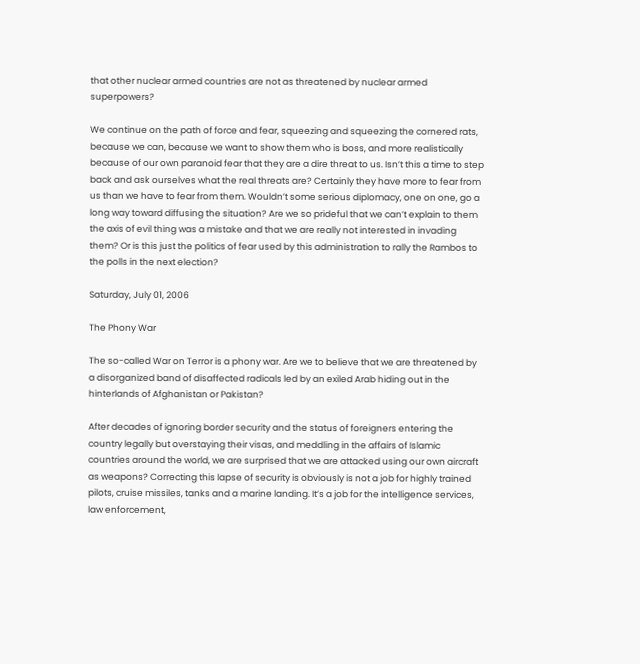that other nuclear armed countries are not as threatened by nuclear armed superpowers?

We continue on the path of force and fear, squeezing and squeezing the cornered rats, because we can, because we want to show them who is boss, and more realistically because of our own paranoid fear that they are a dire threat to us. Isn’t this a time to step back and ask ourselves what the real threats are? Certainly they have more to fear from us than we have to fear from them. Wouldn’t some serious diplomacy, one on one, go a long way toward diffusing the situation? Are we so prideful that we can’t explain to them the axis of evil thing was a mistake and that we are really not interested in invading them? Or is this just the politics of fear used by this administration to rally the Rambos to the polls in the next election?

Saturday, July 01, 2006

The Phony War

The so-called War on Terror is a phony war. Are we to believe that we are threatened by a disorganized band of disaffected radicals led by an exiled Arab hiding out in the hinterlands of Afghanistan or Pakistan?

After decades of ignoring border security and the status of foreigners entering the country legally but overstaying their visas, and meddling in the affairs of Islamic countries around the world, we are surprised that we are attacked using our own aircraft as weapons? Correcting this lapse of security is obviously is not a job for highly trained pilots, cruise missiles, tanks and a marine landing. It’s a job for the intelligence services, law enforcement,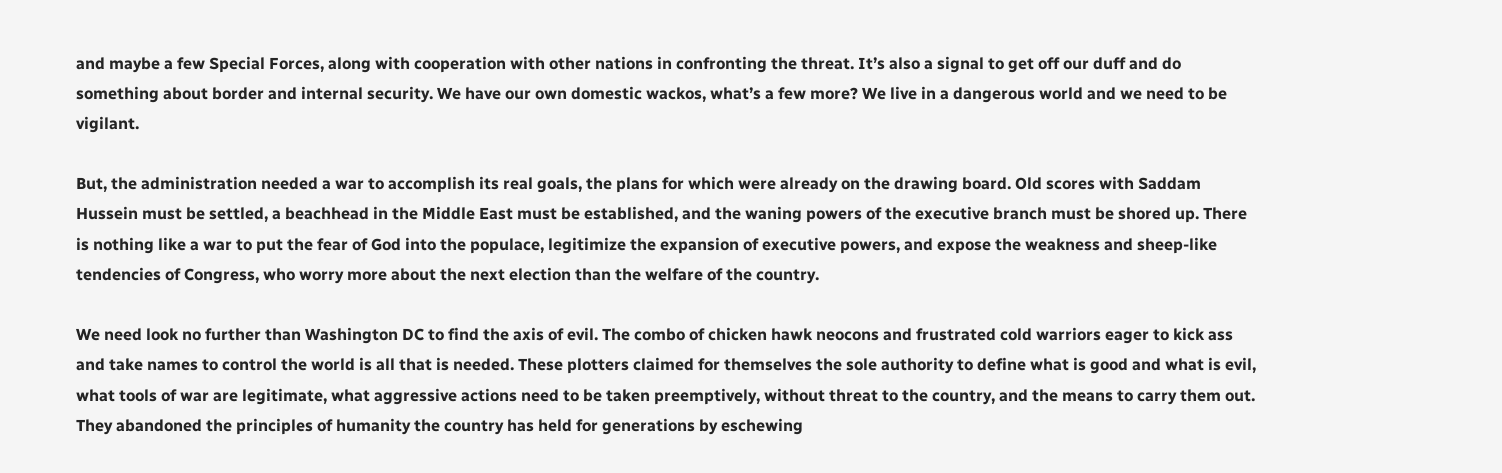and maybe a few Special Forces, along with cooperation with other nations in confronting the threat. It’s also a signal to get off our duff and do something about border and internal security. We have our own domestic wackos, what’s a few more? We live in a dangerous world and we need to be vigilant.

But, the administration needed a war to accomplish its real goals, the plans for which were already on the drawing board. Old scores with Saddam Hussein must be settled, a beachhead in the Middle East must be established, and the waning powers of the executive branch must be shored up. There is nothing like a war to put the fear of God into the populace, legitimize the expansion of executive powers, and expose the weakness and sheep-like tendencies of Congress, who worry more about the next election than the welfare of the country.

We need look no further than Washington DC to find the axis of evil. The combo of chicken hawk neocons and frustrated cold warriors eager to kick ass and take names to control the world is all that is needed. These plotters claimed for themselves the sole authority to define what is good and what is evil, what tools of war are legitimate, what aggressive actions need to be taken preemptively, without threat to the country, and the means to carry them out. They abandoned the principles of humanity the country has held for generations by eschewing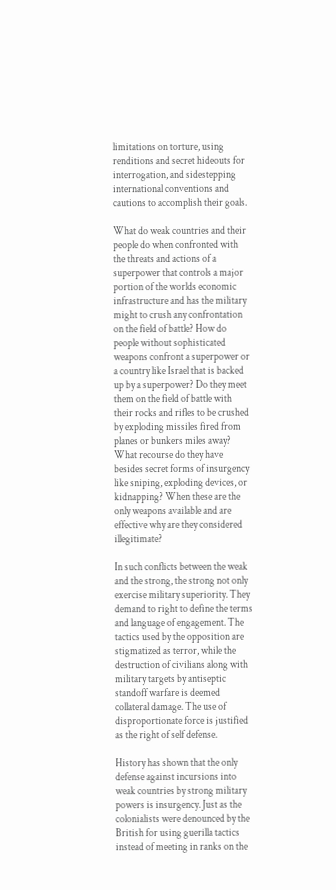limitations on torture, using renditions and secret hideouts for interrogation, and sidestepping international conventions and cautions to accomplish their goals.

What do weak countries and their people do when confronted with the threats and actions of a superpower that controls a major portion of the worlds economic infrastructure and has the military might to crush any confrontation on the field of battle? How do people without sophisticated weapons confront a superpower or a country like Israel that is backed up by a superpower? Do they meet them on the field of battle with their rocks and rifles to be crushed by exploding missiles fired from planes or bunkers miles away? What recourse do they have besides secret forms of insurgency like sniping, exploding devices, or kidnapping? When these are the only weapons available and are effective why are they considered illegitimate?

In such conflicts between the weak and the strong, the strong not only exercise military superiority. They demand to right to define the terms and language of engagement. The tactics used by the opposition are stigmatized as terror, while the destruction of civilians along with military targets by antiseptic standoff warfare is deemed collateral damage. The use of disproportionate force is justified as the right of self defense.

History has shown that the only defense against incursions into weak countries by strong military powers is insurgency. Just as the colonialists were denounced by the British for using guerilla tactics instead of meeting in ranks on the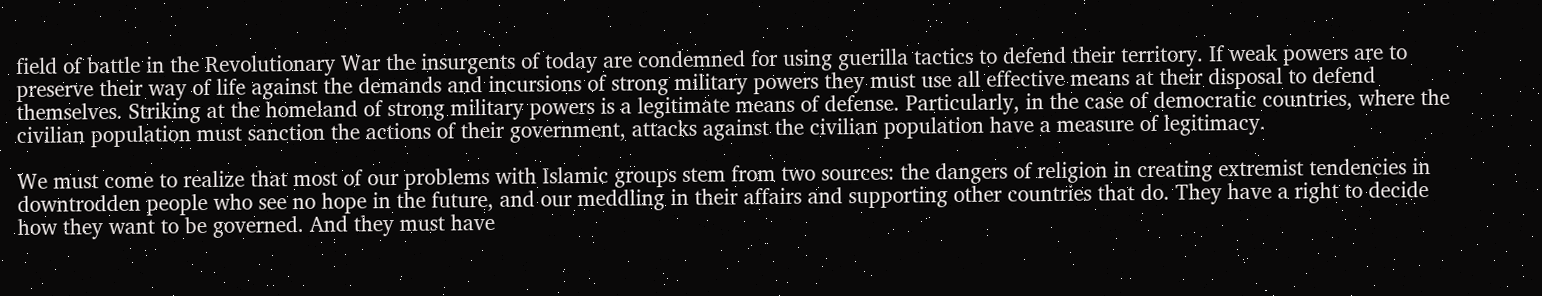field of battle in the Revolutionary War the insurgents of today are condemned for using guerilla tactics to defend their territory. If weak powers are to preserve their way of life against the demands and incursions of strong military powers they must use all effective means at their disposal to defend themselves. Striking at the homeland of strong military powers is a legitimate means of defense. Particularly, in the case of democratic countries, where the civilian population must sanction the actions of their government, attacks against the civilian population have a measure of legitimacy.

We must come to realize that most of our problems with Islamic groups stem from two sources: the dangers of religion in creating extremist tendencies in downtrodden people who see no hope in the future, and our meddling in their affairs and supporting other countries that do. They have a right to decide how they want to be governed. And they must have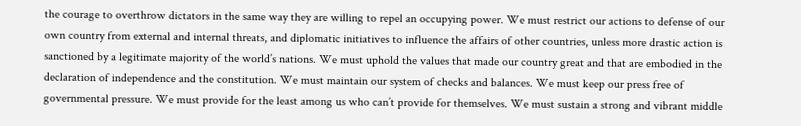the courage to overthrow dictators in the same way they are willing to repel an occupying power. We must restrict our actions to defense of our own country from external and internal threats, and diplomatic initiatives to influence the affairs of other countries, unless more drastic action is sanctioned by a legitimate majority of the world’s nations. We must uphold the values that made our country great and that are embodied in the declaration of independence and the constitution. We must maintain our system of checks and balances. We must keep our press free of governmental pressure. We must provide for the least among us who can’t provide for themselves. We must sustain a strong and vibrant middle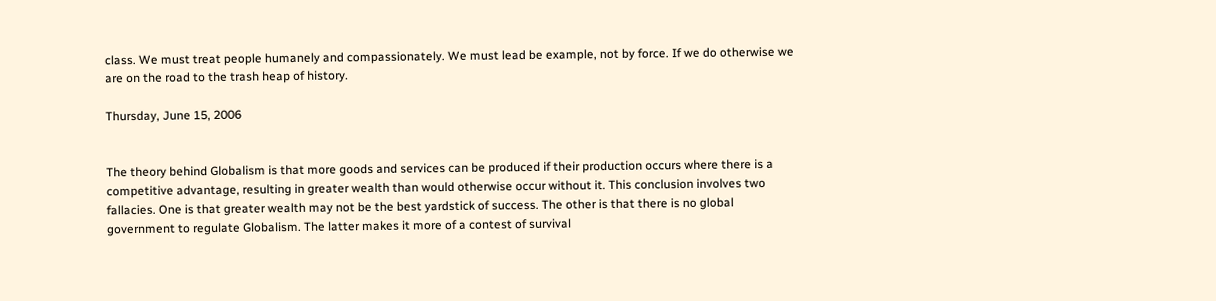class. We must treat people humanely and compassionately. We must lead be example, not by force. If we do otherwise we are on the road to the trash heap of history.

Thursday, June 15, 2006


The theory behind Globalism is that more goods and services can be produced if their production occurs where there is a competitive advantage, resulting in greater wealth than would otherwise occur without it. This conclusion involves two fallacies. One is that greater wealth may not be the best yardstick of success. The other is that there is no global government to regulate Globalism. The latter makes it more of a contest of survival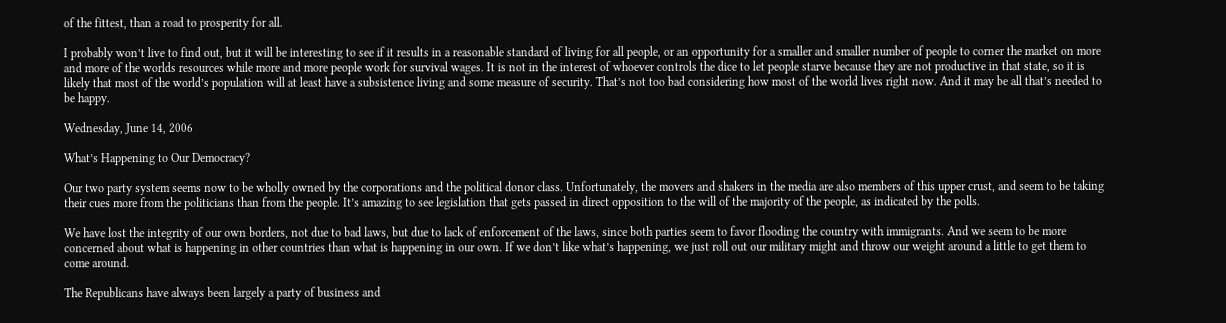of the fittest, than a road to prosperity for all.

I probably won’t live to find out, but it will be interesting to see if it results in a reasonable standard of living for all people, or an opportunity for a smaller and smaller number of people to corner the market on more and more of the worlds resources while more and more people work for survival wages. It is not in the interest of whoever controls the dice to let people starve because they are not productive in that state, so it is likely that most of the world’s population will at least have a subsistence living and some measure of security. That’s not too bad considering how most of the world lives right now. And it may be all that’s needed to be happy.

Wednesday, June 14, 2006

What’s Happening to Our Democracy?

Our two party system seems now to be wholly owned by the corporations and the political donor class. Unfortunately, the movers and shakers in the media are also members of this upper crust, and seem to be taking their cues more from the politicians than from the people. It’s amazing to see legislation that gets passed in direct opposition to the will of the majority of the people, as indicated by the polls.

We have lost the integrity of our own borders, not due to bad laws, but due to lack of enforcement of the laws, since both parties seem to favor flooding the country with immigrants. And we seem to be more concerned about what is happening in other countries than what is happening in our own. If we don’t like what’s happening, we just roll out our military might and throw our weight around a little to get them to come around.

The Republicans have always been largely a party of business and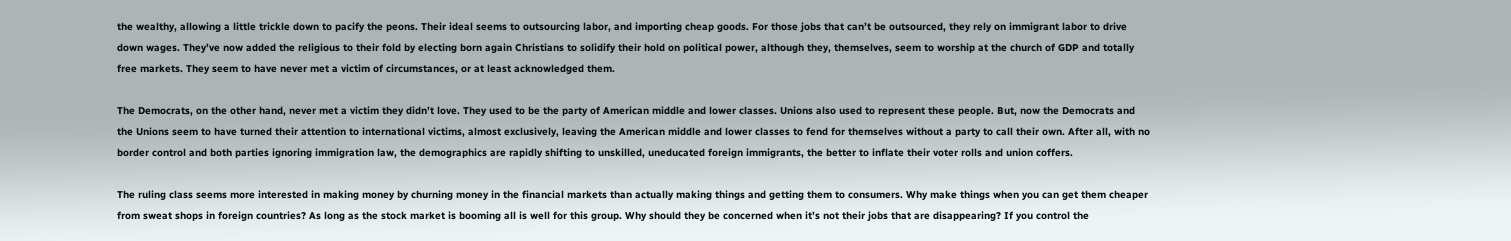the wealthy, allowing a little trickle down to pacify the peons. Their ideal seems to outsourcing labor, and importing cheap goods. For those jobs that can’t be outsourced, they rely on immigrant labor to drive down wages. They’ve now added the religious to their fold by electing born again Christians to solidify their hold on political power, although they, themselves, seem to worship at the church of GDP and totally free markets. They seem to have never met a victim of circumstances, or at least acknowledged them.

The Democrats, on the other hand, never met a victim they didn’t love. They used to be the party of American middle and lower classes. Unions also used to represent these people. But, now the Democrats and the Unions seem to have turned their attention to international victims, almost exclusively, leaving the American middle and lower classes to fend for themselves without a party to call their own. After all, with no border control and both parties ignoring immigration law, the demographics are rapidly shifting to unskilled, uneducated foreign immigrants, the better to inflate their voter rolls and union coffers.

The ruling class seems more interested in making money by churning money in the financial markets than actually making things and getting them to consumers. Why make things when you can get them cheaper from sweat shops in foreign countries? As long as the stock market is booming all is well for this group. Why should they be concerned when it’s not their jobs that are disappearing? If you control the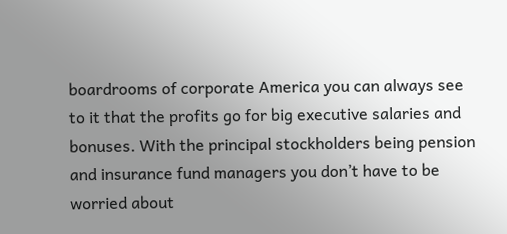boardrooms of corporate America you can always see to it that the profits go for big executive salaries and bonuses. With the principal stockholders being pension and insurance fund managers you don’t have to be worried about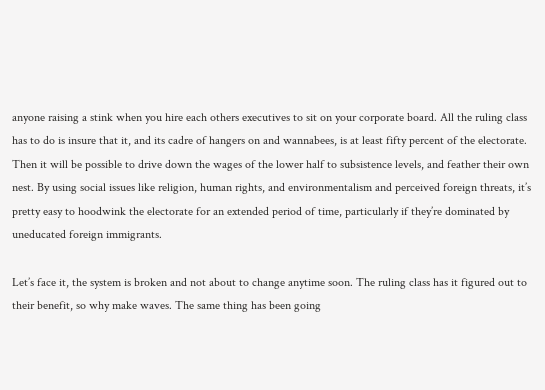anyone raising a stink when you hire each others executives to sit on your corporate board. All the ruling class has to do is insure that it, and its cadre of hangers on and wannabees, is at least fifty percent of the electorate. Then it will be possible to drive down the wages of the lower half to subsistence levels, and feather their own nest. By using social issues like religion, human rights, and environmentalism and perceived foreign threats, it’s pretty easy to hoodwink the electorate for an extended period of time, particularly if they’re dominated by uneducated foreign immigrants.

Let’s face it, the system is broken and not about to change anytime soon. The ruling class has it figured out to their benefit, so why make waves. The same thing has been going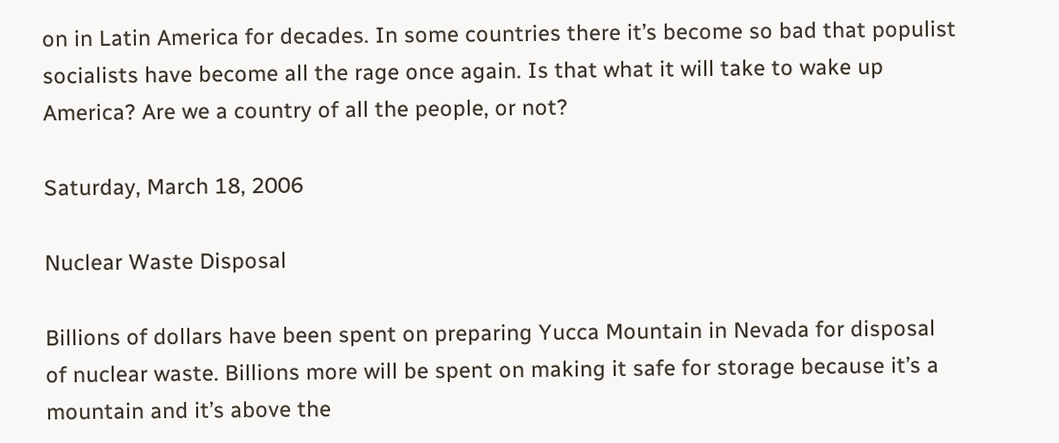on in Latin America for decades. In some countries there it’s become so bad that populist socialists have become all the rage once again. Is that what it will take to wake up America? Are we a country of all the people, or not?

Saturday, March 18, 2006

Nuclear Waste Disposal

Billions of dollars have been spent on preparing Yucca Mountain in Nevada for disposal of nuclear waste. Billions more will be spent on making it safe for storage because it’s a mountain and it’s above the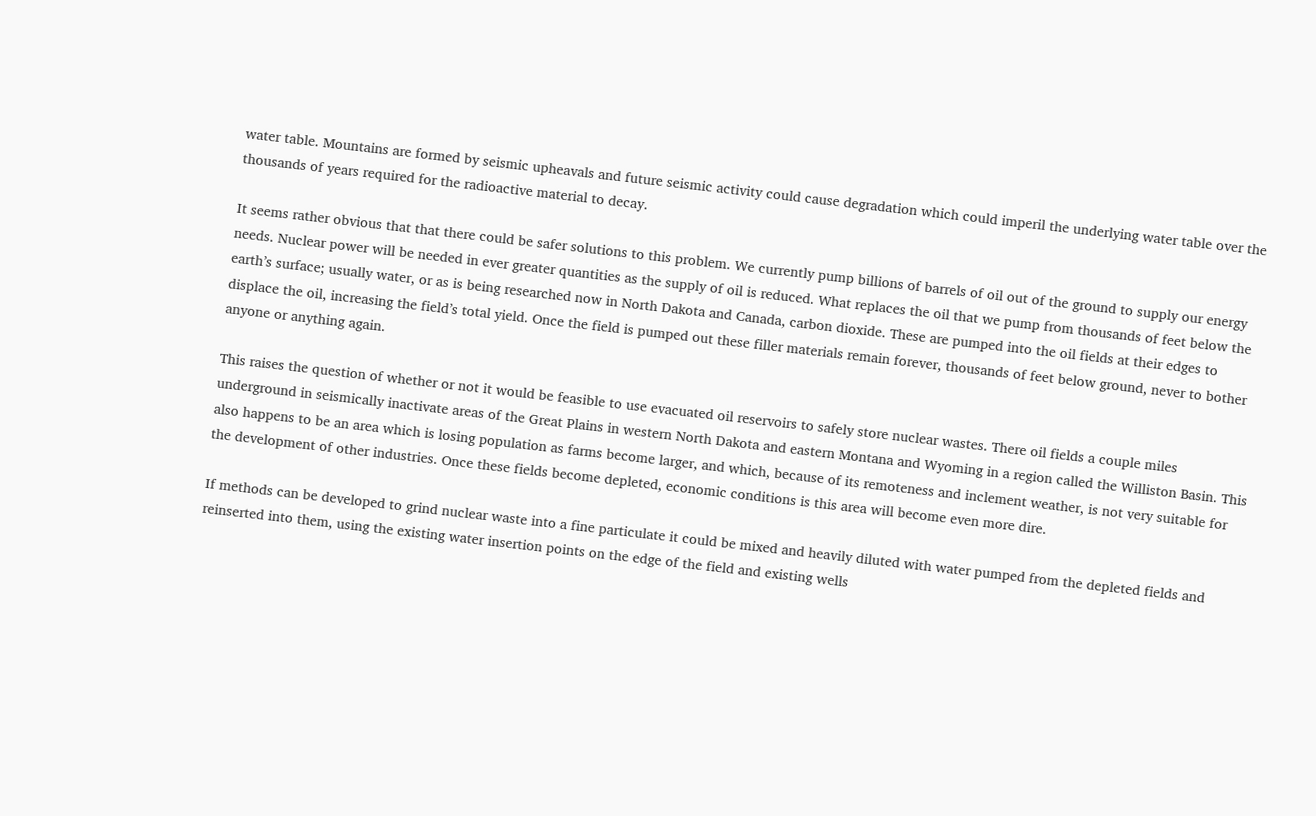water table. Mountains are formed by seismic upheavals and future seismic activity could cause degradation which could imperil the underlying water table over the thousands of years required for the radioactive material to decay.

It seems rather obvious that that there could be safer solutions to this problem. We currently pump billions of barrels of oil out of the ground to supply our energy needs. Nuclear power will be needed in ever greater quantities as the supply of oil is reduced. What replaces the oil that we pump from thousands of feet below the earth’s surface; usually water, or as is being researched now in North Dakota and Canada, carbon dioxide. These are pumped into the oil fields at their edges to displace the oil, increasing the field’s total yield. Once the field is pumped out these filler materials remain forever, thousands of feet below ground, never to bother anyone or anything again.

This raises the question of whether or not it would be feasible to use evacuated oil reservoirs to safely store nuclear wastes. There oil fields a couple miles underground in seismically inactivate areas of the Great Plains in western North Dakota and eastern Montana and Wyoming in a region called the Williston Basin. This also happens to be an area which is losing population as farms become larger, and which, because of its remoteness and inclement weather, is not very suitable for the development of other industries. Once these fields become depleted, economic conditions is this area will become even more dire.

If methods can be developed to grind nuclear waste into a fine particulate it could be mixed and heavily diluted with water pumped from the depleted fields and reinserted into them, using the existing water insertion points on the edge of the field and existing wells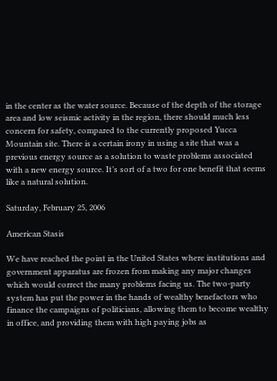in the center as the water source. Because of the depth of the storage area and low seismic activity in the region, there should much less concern for safety, compared to the currently proposed Yucca Mountain site. There is a certain irony in using a site that was a previous energy source as a solution to waste problems associated with a new energy source. It’s sort of a two for one benefit that seems like a natural solution.

Saturday, February 25, 2006

American Stasis

We have reached the point in the United States where institutions and government apparatus are frozen from making any major changes which would correct the many problems facing us. The two-party system has put the power in the hands of wealthy benefactors who finance the campaigns of politicians, allowing them to become wealthy in office, and providing them with high paying jobs as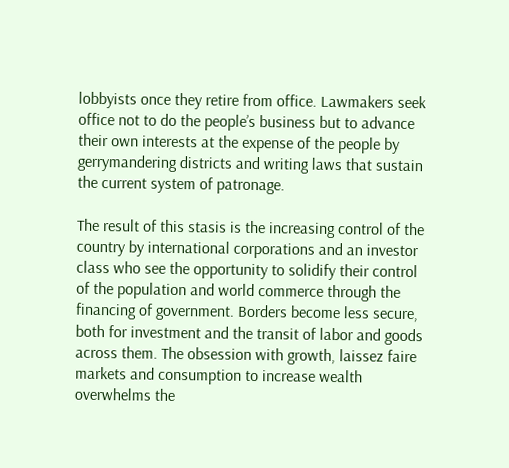lobbyists once they retire from office. Lawmakers seek office not to do the people’s business but to advance their own interests at the expense of the people by gerrymandering districts and writing laws that sustain the current system of patronage.

The result of this stasis is the increasing control of the country by international corporations and an investor class who see the opportunity to solidify their control of the population and world commerce through the financing of government. Borders become less secure, both for investment and the transit of labor and goods across them. The obsession with growth, laissez faire markets and consumption to increase wealth overwhelms the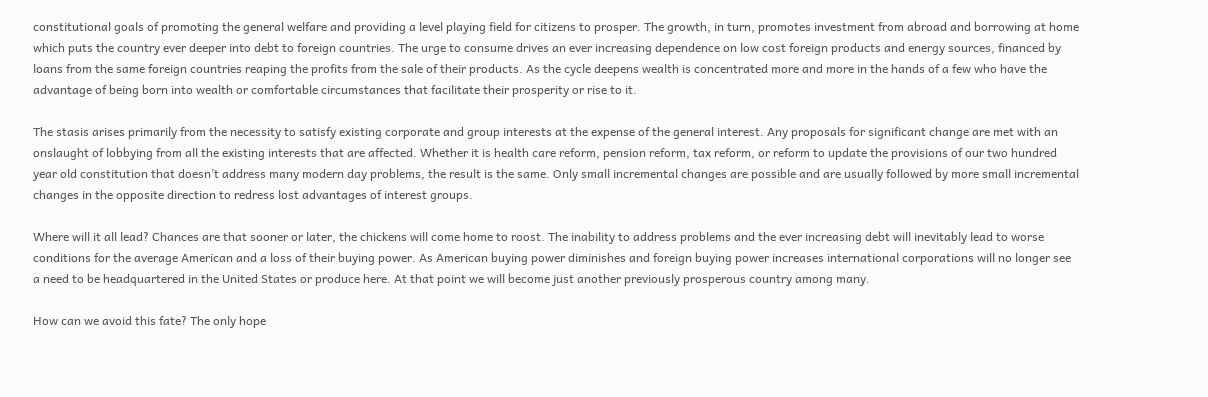constitutional goals of promoting the general welfare and providing a level playing field for citizens to prosper. The growth, in turn, promotes investment from abroad and borrowing at home which puts the country ever deeper into debt to foreign countries. The urge to consume drives an ever increasing dependence on low cost foreign products and energy sources, financed by loans from the same foreign countries reaping the profits from the sale of their products. As the cycle deepens wealth is concentrated more and more in the hands of a few who have the advantage of being born into wealth or comfortable circumstances that facilitate their prosperity or rise to it.

The stasis arises primarily from the necessity to satisfy existing corporate and group interests at the expense of the general interest. Any proposals for significant change are met with an onslaught of lobbying from all the existing interests that are affected. Whether it is health care reform, pension reform, tax reform, or reform to update the provisions of our two hundred year old constitution that doesn’t address many modern day problems, the result is the same. Only small incremental changes are possible and are usually followed by more small incremental changes in the opposite direction to redress lost advantages of interest groups.

Where will it all lead? Chances are that sooner or later, the chickens will come home to roost. The inability to address problems and the ever increasing debt will inevitably lead to worse conditions for the average American and a loss of their buying power. As American buying power diminishes and foreign buying power increases international corporations will no longer see a need to be headquartered in the United States or produce here. At that point we will become just another previously prosperous country among many.

How can we avoid this fate? The only hope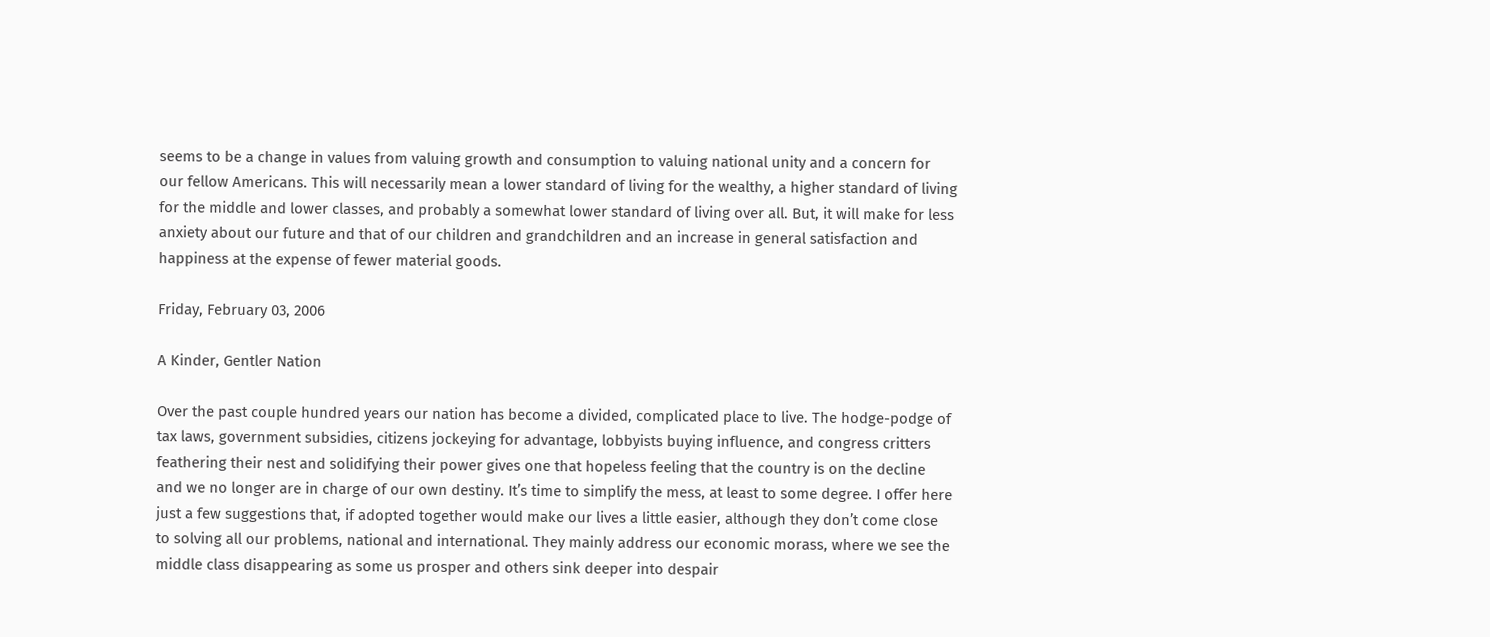seems to be a change in values from valuing growth and consumption to valuing national unity and a concern for our fellow Americans. This will necessarily mean a lower standard of living for the wealthy, a higher standard of living for the middle and lower classes, and probably a somewhat lower standard of living over all. But, it will make for less anxiety about our future and that of our children and grandchildren and an increase in general satisfaction and happiness at the expense of fewer material goods.

Friday, February 03, 2006

A Kinder, Gentler Nation

Over the past couple hundred years our nation has become a divided, complicated place to live. The hodge-podge of tax laws, government subsidies, citizens jockeying for advantage, lobbyists buying influence, and congress critters feathering their nest and solidifying their power gives one that hopeless feeling that the country is on the decline and we no longer are in charge of our own destiny. It’s time to simplify the mess, at least to some degree. I offer here just a few suggestions that, if adopted together would make our lives a little easier, although they don’t come close to solving all our problems, national and international. They mainly address our economic morass, where we see the middle class disappearing as some us prosper and others sink deeper into despair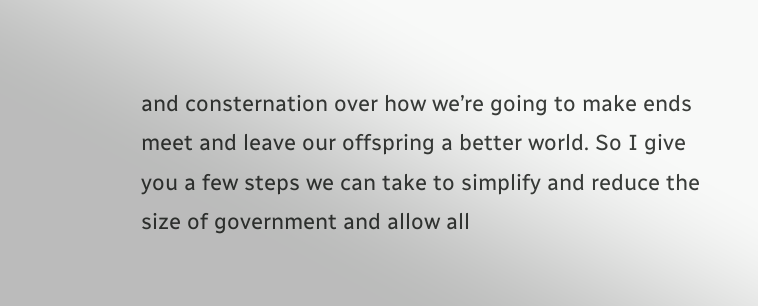and consternation over how we’re going to make ends meet and leave our offspring a better world. So I give you a few steps we can take to simplify and reduce the size of government and allow all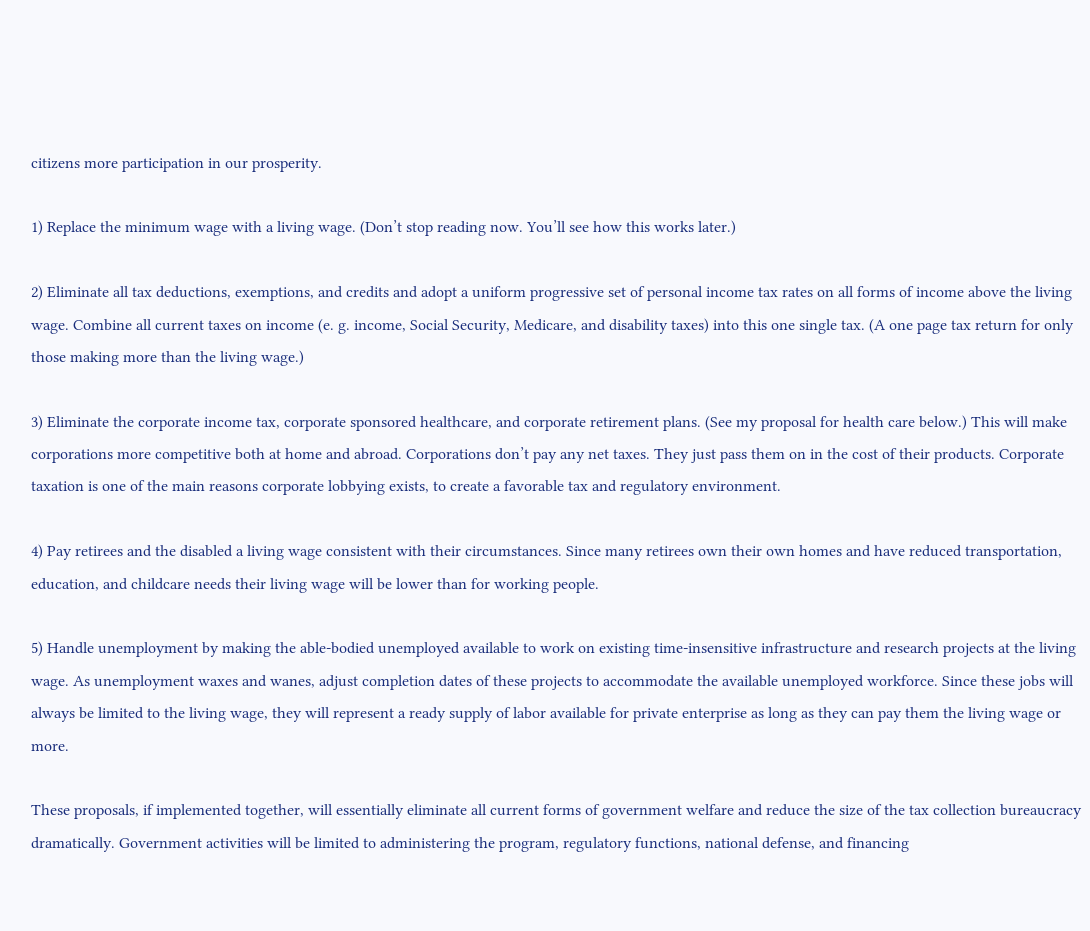citizens more participation in our prosperity.

1) Replace the minimum wage with a living wage. (Don’t stop reading now. You’ll see how this works later.)

2) Eliminate all tax deductions, exemptions, and credits and adopt a uniform progressive set of personal income tax rates on all forms of income above the living wage. Combine all current taxes on income (e. g. income, Social Security, Medicare, and disability taxes) into this one single tax. (A one page tax return for only those making more than the living wage.)

3) Eliminate the corporate income tax, corporate sponsored healthcare, and corporate retirement plans. (See my proposal for health care below.) This will make corporations more competitive both at home and abroad. Corporations don’t pay any net taxes. They just pass them on in the cost of their products. Corporate taxation is one of the main reasons corporate lobbying exists, to create a favorable tax and regulatory environment.

4) Pay retirees and the disabled a living wage consistent with their circumstances. Since many retirees own their own homes and have reduced transportation, education, and childcare needs their living wage will be lower than for working people.

5) Handle unemployment by making the able-bodied unemployed available to work on existing time-insensitive infrastructure and research projects at the living wage. As unemployment waxes and wanes, adjust completion dates of these projects to accommodate the available unemployed workforce. Since these jobs will always be limited to the living wage, they will represent a ready supply of labor available for private enterprise as long as they can pay them the living wage or more.

These proposals, if implemented together, will essentially eliminate all current forms of government welfare and reduce the size of the tax collection bureaucracy dramatically. Government activities will be limited to administering the program, regulatory functions, national defense, and financing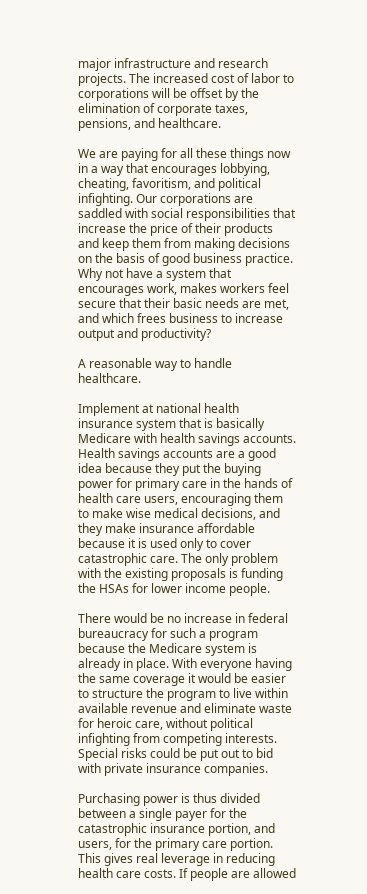major infrastructure and research projects. The increased cost of labor to corporations will be offset by the elimination of corporate taxes, pensions, and healthcare.

We are paying for all these things now in a way that encourages lobbying, cheating, favoritism, and political infighting. Our corporations are saddled with social responsibilities that increase the price of their products and keep them from making decisions on the basis of good business practice. Why not have a system that encourages work, makes workers feel secure that their basic needs are met, and which frees business to increase output and productivity?

A reasonable way to handle healthcare.

Implement at national health insurance system that is basically Medicare with health savings accounts. Health savings accounts are a good idea because they put the buying power for primary care in the hands of health care users, encouraging them to make wise medical decisions, and they make insurance affordable because it is used only to cover catastrophic care. The only problem with the existing proposals is funding the HSAs for lower income people.

There would be no increase in federal bureaucracy for such a program because the Medicare system is already in place. With everyone having the same coverage it would be easier to structure the program to live within available revenue and eliminate waste for heroic care, without political infighting from competing interests. Special risks could be put out to bid with private insurance companies.

Purchasing power is thus divided between a single payer for the catastrophic insurance portion, and users, for the primary care portion. This gives real leverage in reducing health care costs. If people are allowed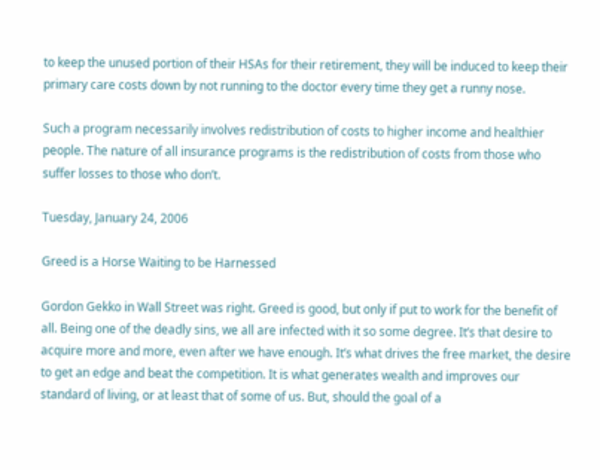to keep the unused portion of their HSAs for their retirement, they will be induced to keep their primary care costs down by not running to the doctor every time they get a runny nose.

Such a program necessarily involves redistribution of costs to higher income and healthier people. The nature of all insurance programs is the redistribution of costs from those who suffer losses to those who don’t.

Tuesday, January 24, 2006

Greed is a Horse Waiting to be Harnessed

Gordon Gekko in Wall Street was right. Greed is good, but only if put to work for the benefit of all. Being one of the deadly sins, we all are infected with it so some degree. It’s that desire to acquire more and more, even after we have enough. It’s what drives the free market, the desire to get an edge and beat the competition. It is what generates wealth and improves our standard of living, or at least that of some of us. But, should the goal of a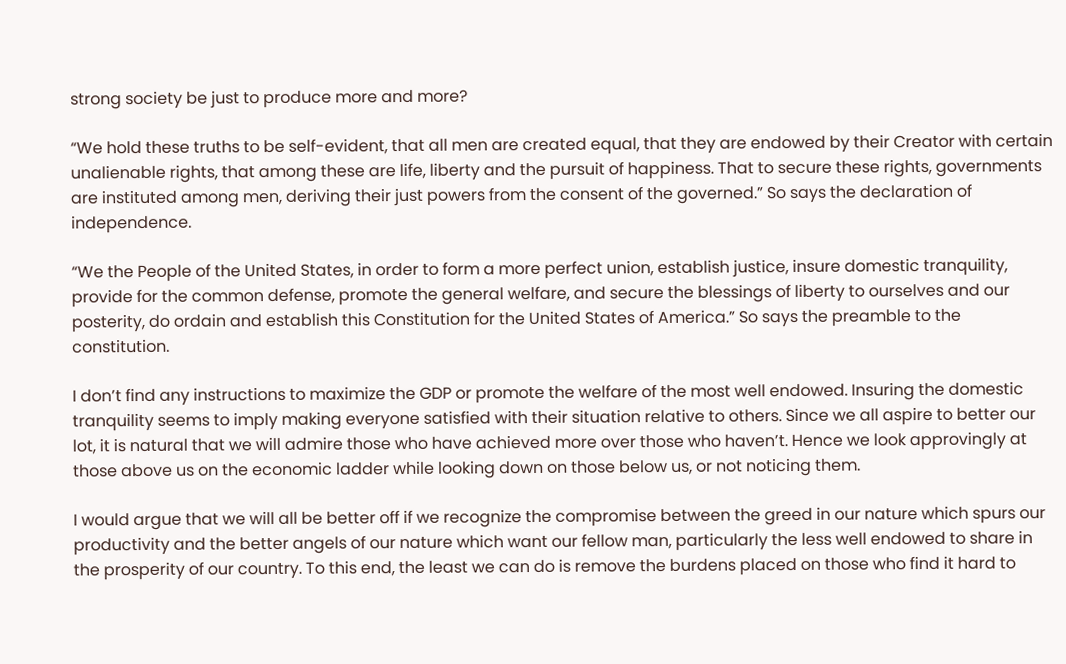strong society be just to produce more and more?

“We hold these truths to be self-evident, that all men are created equal, that they are endowed by their Creator with certain unalienable rights, that among these are life, liberty and the pursuit of happiness. That to secure these rights, governments are instituted among men, deriving their just powers from the consent of the governed.” So says the declaration of independence.

“We the People of the United States, in order to form a more perfect union, establish justice, insure domestic tranquility, provide for the common defense, promote the general welfare, and secure the blessings of liberty to ourselves and our posterity, do ordain and establish this Constitution for the United States of America.” So says the preamble to the constitution.

I don’t find any instructions to maximize the GDP or promote the welfare of the most well endowed. Insuring the domestic tranquility seems to imply making everyone satisfied with their situation relative to others. Since we all aspire to better our lot, it is natural that we will admire those who have achieved more over those who haven’t. Hence we look approvingly at those above us on the economic ladder while looking down on those below us, or not noticing them.

I would argue that we will all be better off if we recognize the compromise between the greed in our nature which spurs our productivity and the better angels of our nature which want our fellow man, particularly the less well endowed to share in the prosperity of our country. To this end, the least we can do is remove the burdens placed on those who find it hard to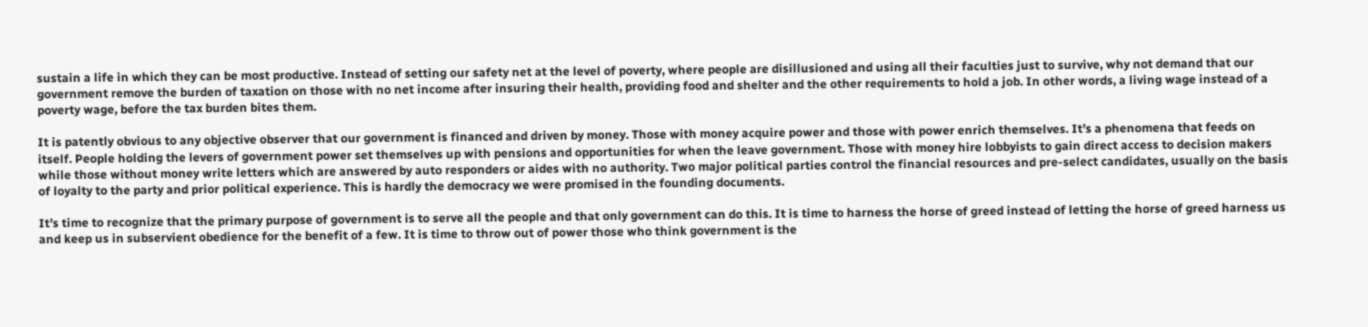sustain a life in which they can be most productive. Instead of setting our safety net at the level of poverty, where people are disillusioned and using all their faculties just to survive, why not demand that our government remove the burden of taxation on those with no net income after insuring their health, providing food and shelter and the other requirements to hold a job. In other words, a living wage instead of a poverty wage, before the tax burden bites them.

It is patently obvious to any objective observer that our government is financed and driven by money. Those with money acquire power and those with power enrich themselves. It’s a phenomena that feeds on itself. People holding the levers of government power set themselves up with pensions and opportunities for when the leave government. Those with money hire lobbyists to gain direct access to decision makers while those without money write letters which are answered by auto responders or aides with no authority. Two major political parties control the financial resources and pre-select candidates, usually on the basis of loyalty to the party and prior political experience. This is hardly the democracy we were promised in the founding documents.

It’s time to recognize that the primary purpose of government is to serve all the people and that only government can do this. It is time to harness the horse of greed instead of letting the horse of greed harness us and keep us in subservient obedience for the benefit of a few. It is time to throw out of power those who think government is the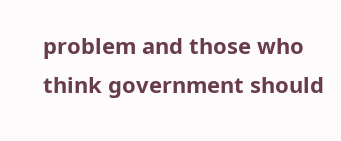problem and those who think government should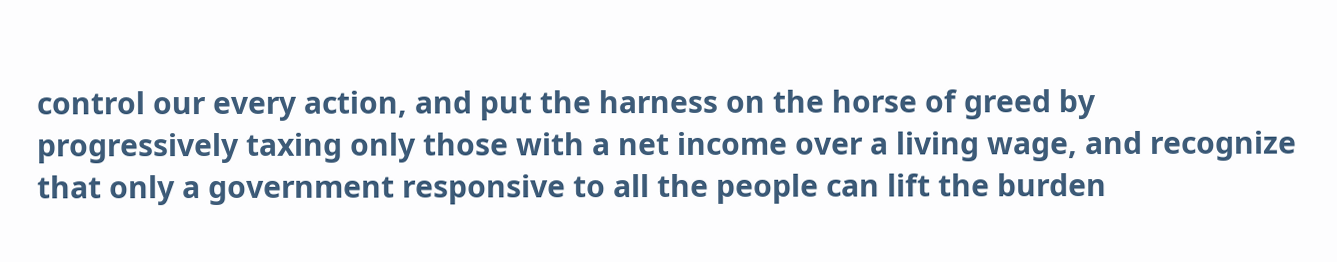control our every action, and put the harness on the horse of greed by progressively taxing only those with a net income over a living wage, and recognize that only a government responsive to all the people can lift the burden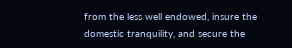from the less well endowed, insure the domestic tranquility, and secure the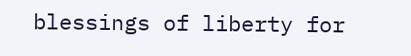blessings of liberty for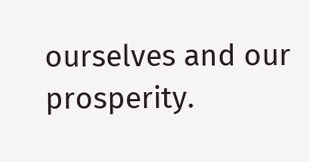ourselves and our prosperity.